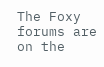The Foxy forums are on the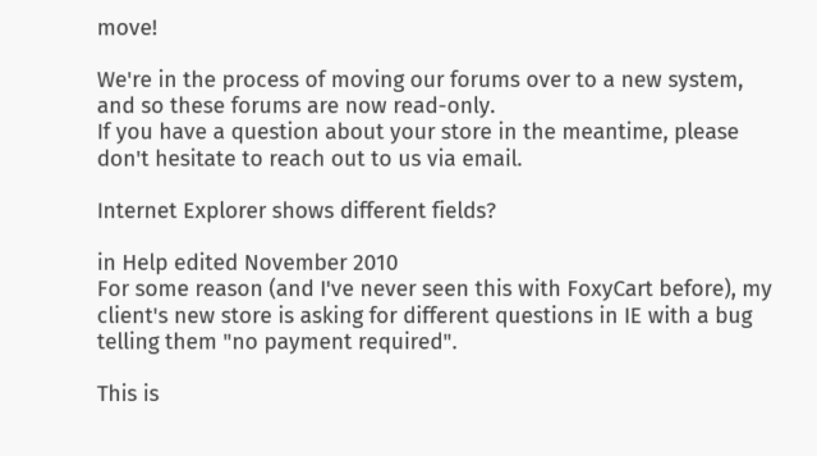move!

We're in the process of moving our forums over to a new system, and so these forums are now read-only.
If you have a question about your store in the meantime, please don't hesitate to reach out to us via email.

Internet Explorer shows different fields?

in Help edited November 2010
For some reason (and I've never seen this with FoxyCart before), my client's new store is asking for different questions in IE with a bug telling them "no payment required".

This is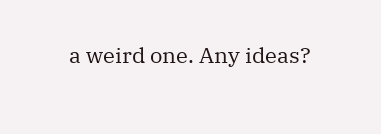a weird one. Any ideas?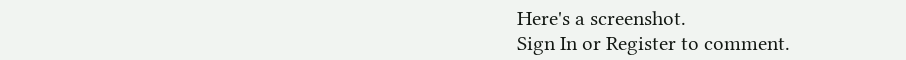Here's a screenshot.
Sign In or Register to comment.